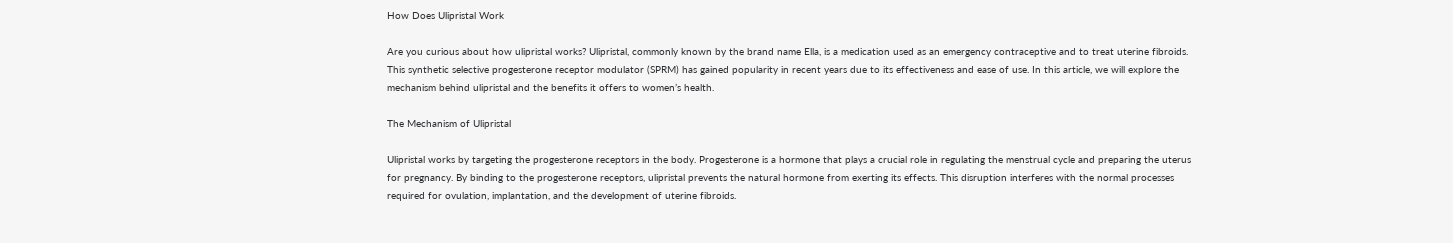How Does Ulipristal Work

Are you curious about how ulipristal works? Ulipristal, commonly known by the brand name Ella, is a medication used as an emergency contraceptive and to treat uterine fibroids. This synthetic selective progesterone receptor modulator (SPRM) has gained popularity in recent years due to its effectiveness and ease of use. In this article, we will explore the mechanism behind ulipristal and the benefits it offers to women’s health.

The Mechanism of Ulipristal

Ulipristal works by targeting the progesterone receptors in the body. Progesterone is a hormone that plays a crucial role in regulating the menstrual cycle and preparing the uterus for pregnancy. By binding to the progesterone receptors, ulipristal prevents the natural hormone from exerting its effects. This disruption interferes with the normal processes required for ovulation, implantation, and the development of uterine fibroids.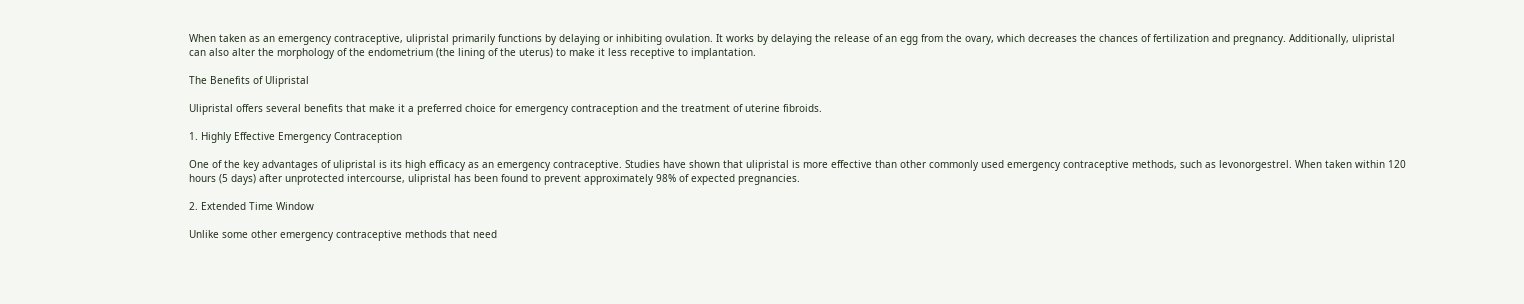When taken as an emergency contraceptive, ulipristal primarily functions by delaying or inhibiting ovulation. It works by delaying the release of an egg from the ovary, which decreases the chances of fertilization and pregnancy. Additionally, ulipristal can also alter the morphology of the endometrium (the lining of the uterus) to make it less receptive to implantation.

The Benefits of Ulipristal

Ulipristal offers several benefits that make it a preferred choice for emergency contraception and the treatment of uterine fibroids.

1. Highly Effective Emergency Contraception

One of the key advantages of ulipristal is its high efficacy as an emergency contraceptive. Studies have shown that ulipristal is more effective than other commonly used emergency contraceptive methods, such as levonorgestrel. When taken within 120 hours (5 days) after unprotected intercourse, ulipristal has been found to prevent approximately 98% of expected pregnancies.

2. Extended Time Window

Unlike some other emergency contraceptive methods that need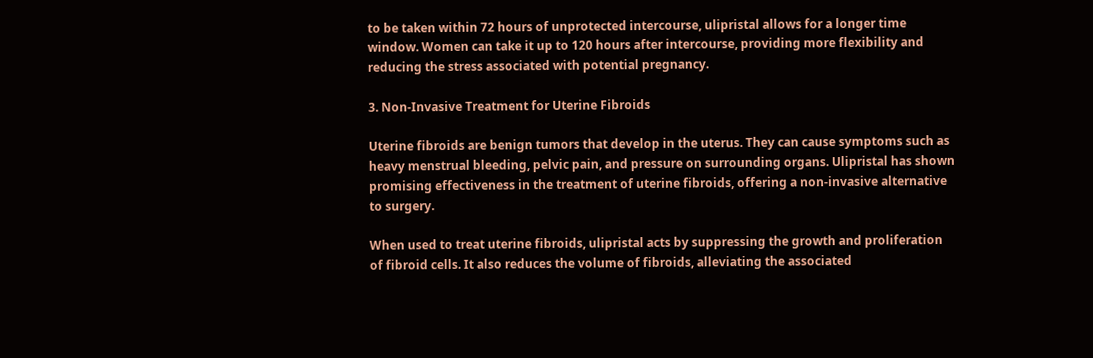to be taken within 72 hours of unprotected intercourse, ulipristal allows for a longer time window. Women can take it up to 120 hours after intercourse, providing more flexibility and reducing the stress associated with potential pregnancy.

3. Non-Invasive Treatment for Uterine Fibroids

Uterine fibroids are benign tumors that develop in the uterus. They can cause symptoms such as heavy menstrual bleeding, pelvic pain, and pressure on surrounding organs. Ulipristal has shown promising effectiveness in the treatment of uterine fibroids, offering a non-invasive alternative to surgery.

When used to treat uterine fibroids, ulipristal acts by suppressing the growth and proliferation of fibroid cells. It also reduces the volume of fibroids, alleviating the associated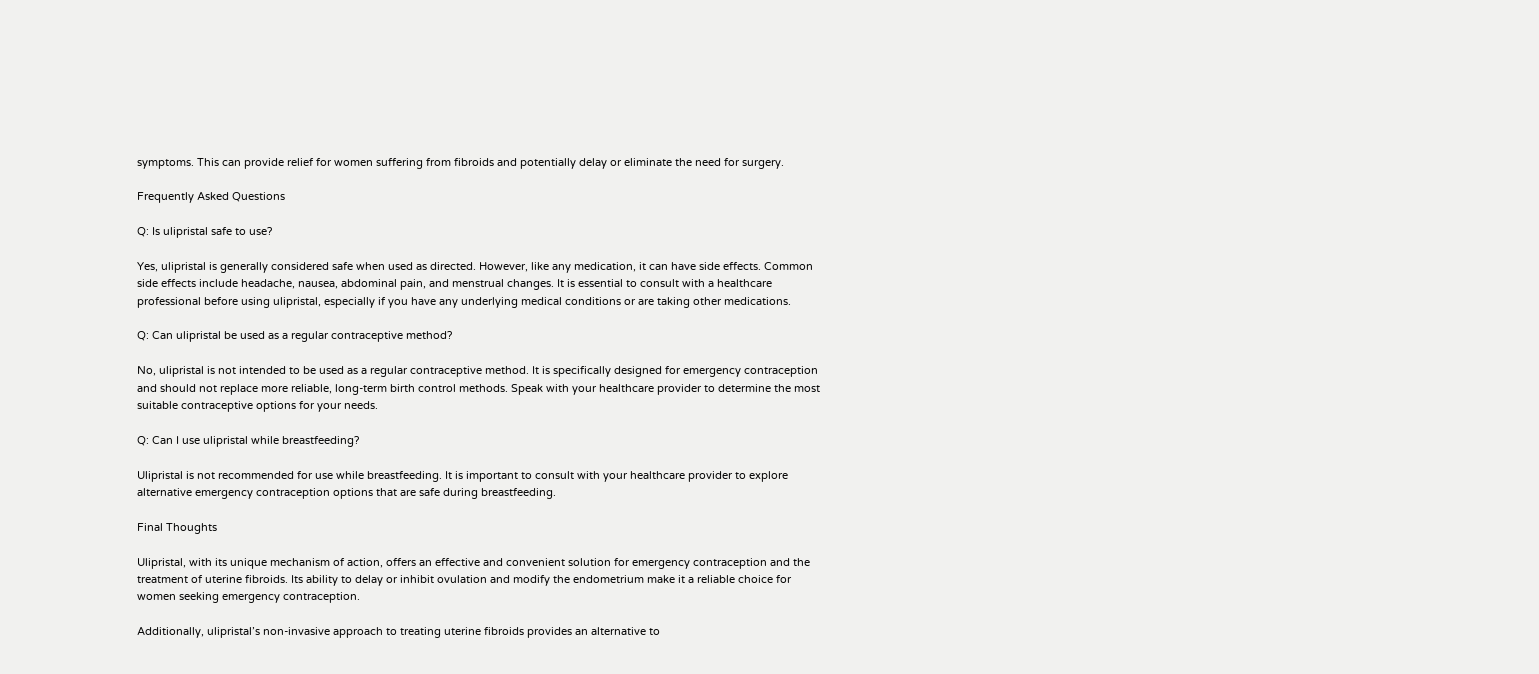symptoms. This can provide relief for women suffering from fibroids and potentially delay or eliminate the need for surgery.

Frequently Asked Questions

Q: Is ulipristal safe to use?

Yes, ulipristal is generally considered safe when used as directed. However, like any medication, it can have side effects. Common side effects include headache, nausea, abdominal pain, and menstrual changes. It is essential to consult with a healthcare professional before using ulipristal, especially if you have any underlying medical conditions or are taking other medications.

Q: Can ulipristal be used as a regular contraceptive method?

No, ulipristal is not intended to be used as a regular contraceptive method. It is specifically designed for emergency contraception and should not replace more reliable, long-term birth control methods. Speak with your healthcare provider to determine the most suitable contraceptive options for your needs.

Q: Can I use ulipristal while breastfeeding?

Ulipristal is not recommended for use while breastfeeding. It is important to consult with your healthcare provider to explore alternative emergency contraception options that are safe during breastfeeding.

Final Thoughts

Ulipristal, with its unique mechanism of action, offers an effective and convenient solution for emergency contraception and the treatment of uterine fibroids. Its ability to delay or inhibit ovulation and modify the endometrium make it a reliable choice for women seeking emergency contraception.

Additionally, ulipristal’s non-invasive approach to treating uterine fibroids provides an alternative to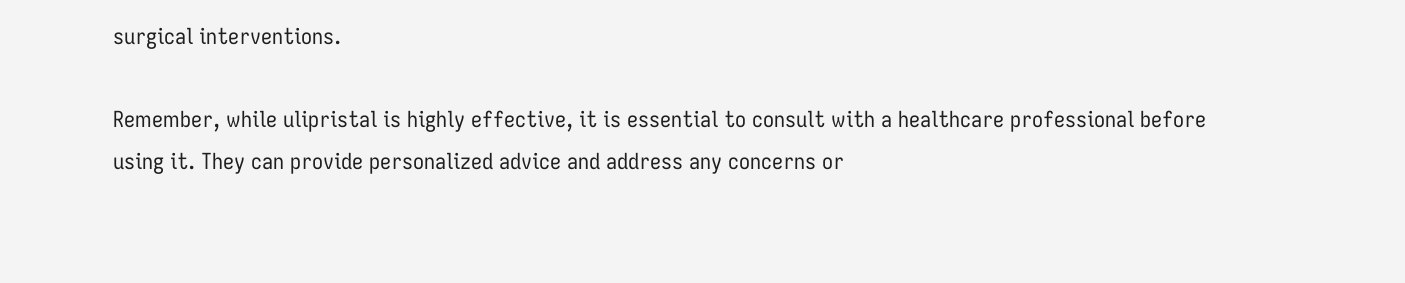surgical interventions.

Remember, while ulipristal is highly effective, it is essential to consult with a healthcare professional before using it. They can provide personalized advice and address any concerns or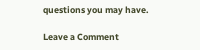questions you may have.

Leave a Comment